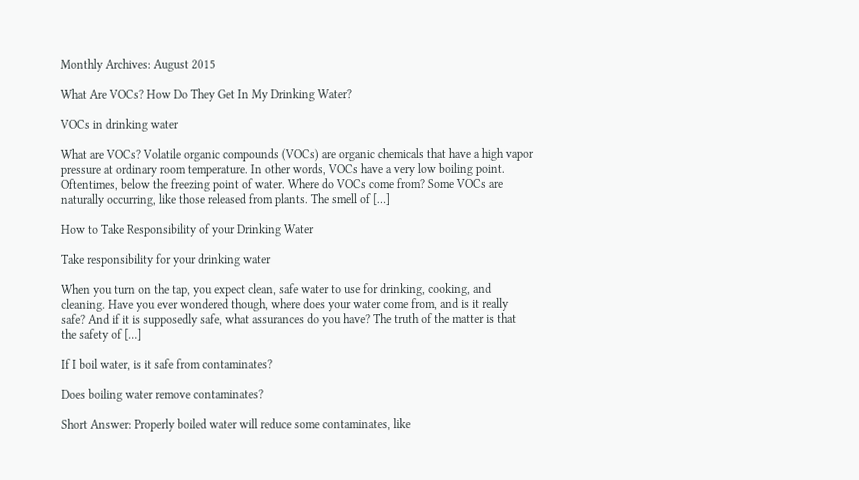Monthly Archives: August 2015

What Are VOCs? How Do They Get In My Drinking Water?

VOCs in drinking water

What are VOCs? Volatile organic compounds (VOCs) are organic chemicals that have a high vapor pressure at ordinary room temperature. In other words, VOCs have a very low boiling point. Oftentimes, below the freezing point of water. Where do VOCs come from? Some VOCs are naturally occurring, like those released from plants. The smell of […]

How to Take Responsibility of your Drinking Water

Take responsibility for your drinking water

When you turn on the tap, you expect clean, safe water to use for drinking, cooking, and cleaning. Have you ever wondered though, where does your water come from, and is it really safe? And if it is supposedly safe, what assurances do you have? The truth of the matter is that the safety of […]

If I boil water, is it safe from contaminates?

Does boiling water remove contaminates?

Short Answer: Properly boiled water will reduce some contaminates, like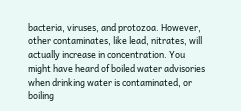bacteria, viruses, and protozoa. However, other contaminates, like lead, nitrates, will actually increase in concentration. You might have heard of boiled water advisories when drinking water is contaminated, or boiling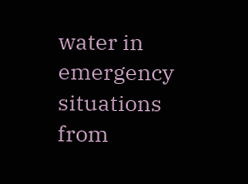water in emergency situations from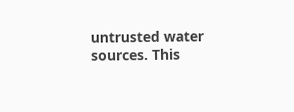untrusted water sources. This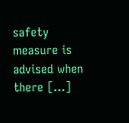safety measure is advised when there […]